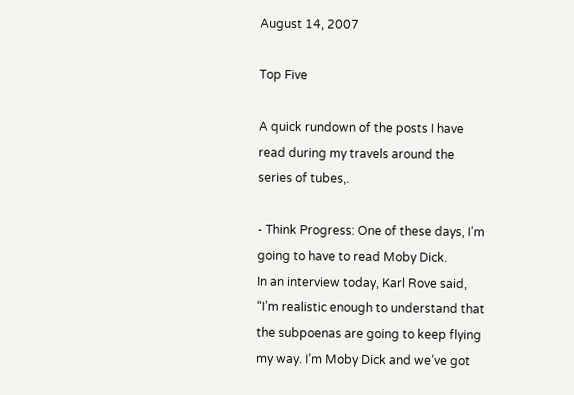August 14, 2007

Top Five

A quick rundown of the posts I have read during my travels around the series of tubes,.

- Think Progress: One of these days, I’m going to have to read Moby Dick.
In an interview today, Karl Rove said, “I’m realistic enough to understand that the subpoenas are going to keep flying my way. I’m Moby Dick and we’ve got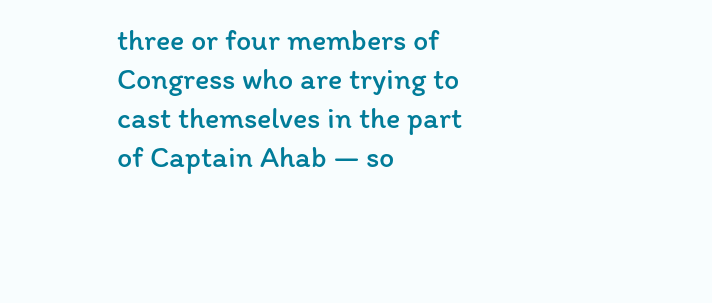three or four members of Congress who are trying to cast themselves in the part of Captain Ahab — so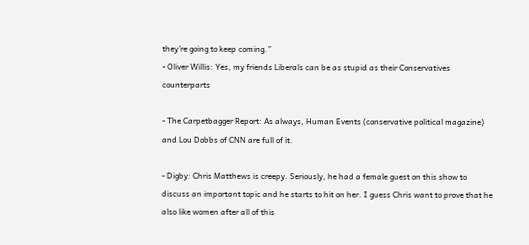they’re going to keep coming.”
- Oliver Willis: Yes, my friends Liberals can be as stupid as their Conservatives counterparts

- The Carpetbagger Report: As always, Human Events (conservative political magazine) and Lou Dobbs of CNN are full of it.

- Digby: Chris Matthews is creepy. Seriously, he had a female guest on this show to discuss an important topic and he starts to hit on her. I guess Chris want to prove that he also like women after all of this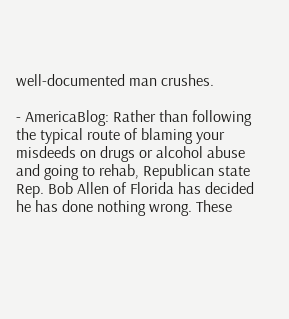well-documented man crushes.

- AmericaBlog: Rather than following the typical route of blaming your misdeeds on drugs or alcohol abuse and going to rehab, Republican state Rep. Bob Allen of Florida has decided he has done nothing wrong. These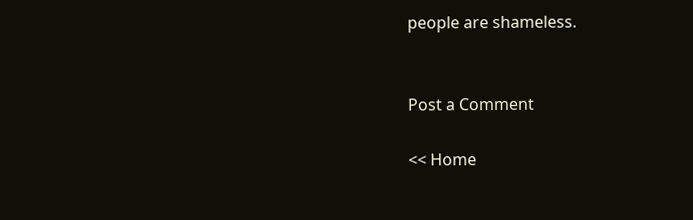people are shameless.


Post a Comment

<< Home